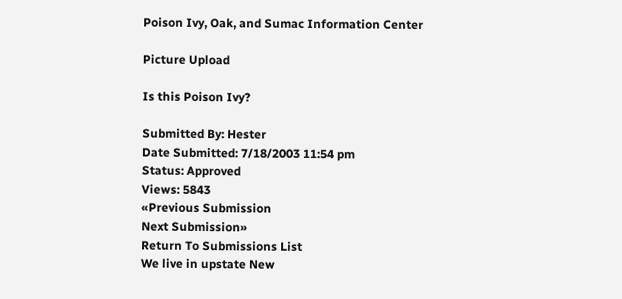Poison Ivy, Oak, and Sumac Information Center

Picture Upload

Is this Poison Ivy?

Submitted By: Hester
Date Submitted: 7/18/2003 11:54 pm
Status: Approved
Views: 5843
«Previous Submission
Next Submission»
Return To Submissions List
We live in upstate New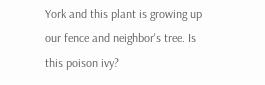York and this plant is growing up our fence and neighbor's tree. Is this poison ivy?